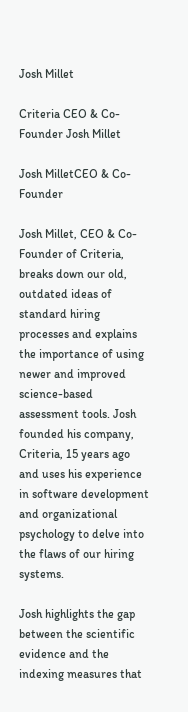Josh Millet

Criteria CEO & Co-Founder Josh Millet

Josh MilletCEO & Co-Founder

Josh Millet, CEO & Co-Founder of Criteria, breaks down our old, outdated ideas of standard hiring processes and explains the importance of using newer and improved science-based assessment tools. Josh founded his company, Criteria, 15 years ago and uses his experience in software development and organizational psychology to delve into the flaws of our hiring systems.

Josh highlights the gap between the scientific evidence and the indexing measures that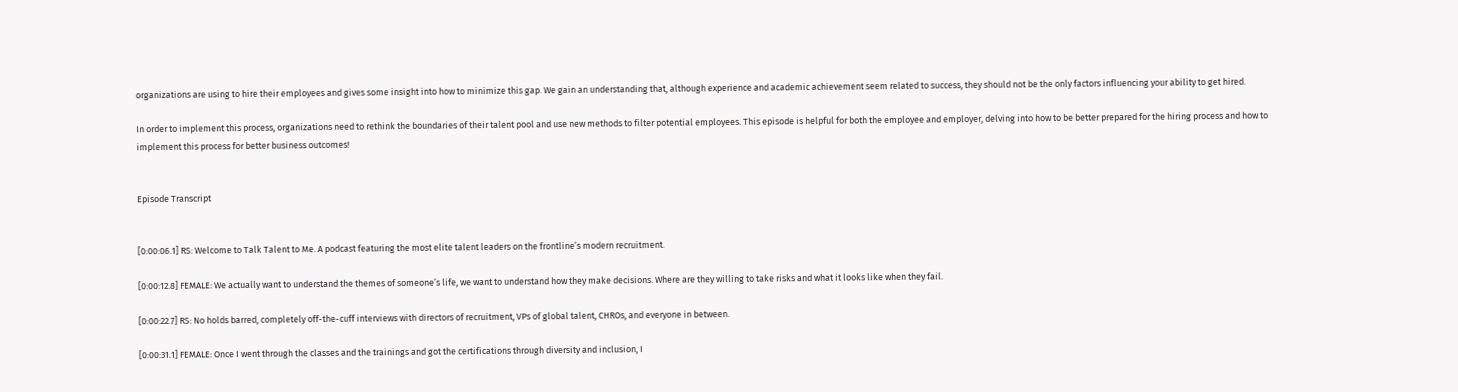organizations are using to hire their employees and gives some insight into how to minimize this gap. We gain an understanding that, although experience and academic achievement seem related to success, they should not be the only factors influencing your ability to get hired.

In order to implement this process, organizations need to rethink the boundaries of their talent pool and use new methods to filter potential employees. This episode is helpful for both the employee and employer, delving into how to be better prepared for the hiring process and how to implement this process for better business outcomes!


Episode Transcript


[0:00:06.1] RS: Welcome to Talk Talent to Me. A podcast featuring the most elite talent leaders on the frontline’s modern recruitment.

[0:00:12.8] FEMALE: We actually want to understand the themes of someone’s life, we want to understand how they make decisions. Where are they willing to take risks and what it looks like when they fail.

[0:00:22.7] RS: No holds barred, completely off-the-cuff interviews with directors of recruitment, VPs of global talent, CHROs, and everyone in between.

[0:00:31.1] FEMALE: Once I went through the classes and the trainings and got the certifications through diversity and inclusion, I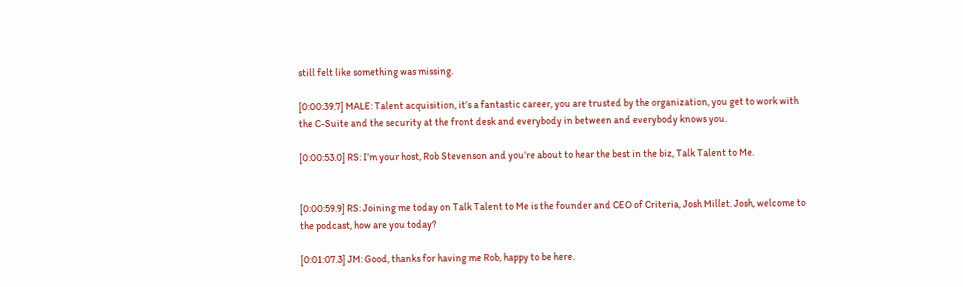still felt like something was missing.

[0:00:39.7] MALE: Talent acquisition, it’s a fantastic career, you are trusted by the organization, you get to work with the C-Suite and the security at the front desk and everybody in between and everybody knows you.

[0:00:53.0] RS: I’m your host, Rob Stevenson and you’re about to hear the best in the biz, Talk Talent to Me.


[0:00:59.9] RS: Joining me today on Talk Talent to Me is the founder and CEO of Criteria, Josh Millet. Josh, welcome to the podcast, how are you today?

[0:01:07.3] JM: Good, thanks for having me Rob, happy to be here.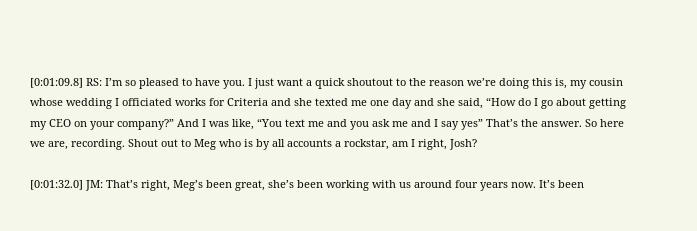[0:01:09.8] RS: I’m so pleased to have you. I just want a quick shoutout to the reason we’re doing this is, my cousin whose wedding I officiated works for Criteria and she texted me one day and she said, “How do I go about getting my CEO on your company?” And I was like, “You text me and you ask me and I say yes” That’s the answer. So here we are, recording. Shout out to Meg who is by all accounts a rockstar, am I right, Josh?

[0:01:32.0] JM: That’s right, Meg’s been great, she’s been working with us around four years now. It’s been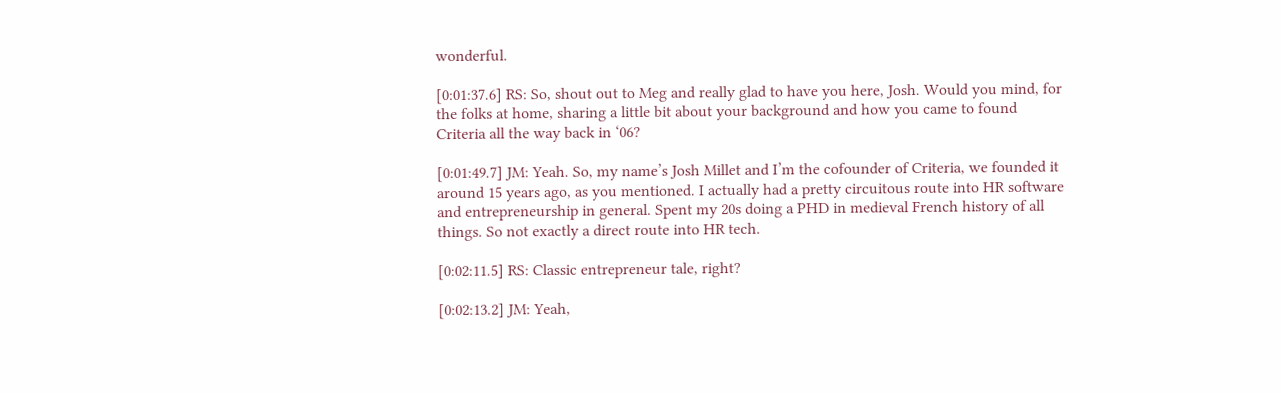wonderful.

[0:01:37.6] RS: So, shout out to Meg and really glad to have you here, Josh. Would you mind, for the folks at home, sharing a little bit about your background and how you came to found Criteria all the way back in ‘06?

[0:01:49.7] JM: Yeah. So, my name’s Josh Millet and I’m the cofounder of Criteria, we founded it around 15 years ago, as you mentioned. I actually had a pretty circuitous route into HR software and entrepreneurship in general. Spent my 20s doing a PHD in medieval French history of all things. So not exactly a direct route into HR tech.

[0:02:11.5] RS: Classic entrepreneur tale, right?

[0:02:13.2] JM: Yeah,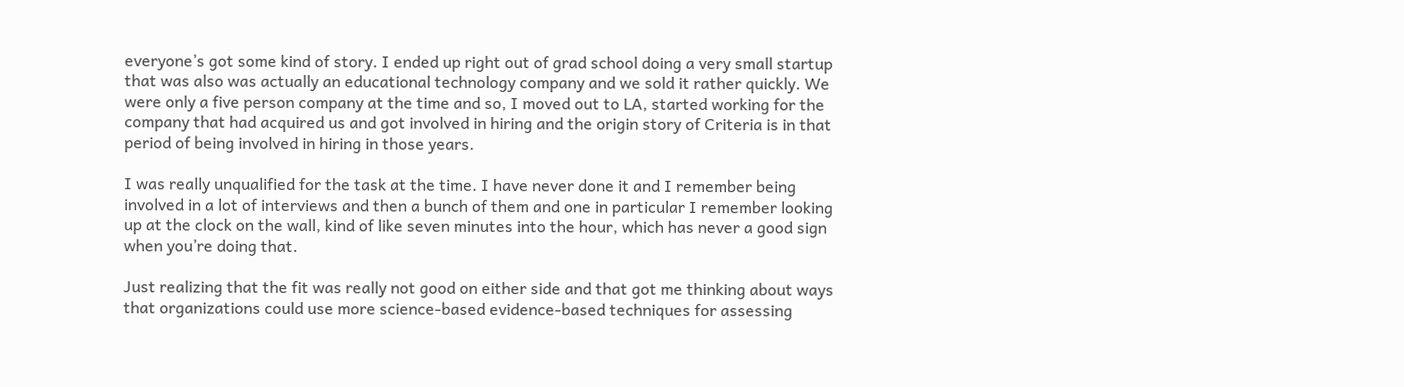everyone’s got some kind of story. I ended up right out of grad school doing a very small startup that was also was actually an educational technology company and we sold it rather quickly. We were only a five person company at the time and so, I moved out to LA, started working for the company that had acquired us and got involved in hiring and the origin story of Criteria is in that period of being involved in hiring in those years.

I was really unqualified for the task at the time. I have never done it and I remember being involved in a lot of interviews and then a bunch of them and one in particular I remember looking up at the clock on the wall, kind of like seven minutes into the hour, which has never a good sign when you’re doing that.

Just realizing that the fit was really not good on either side and that got me thinking about ways that organizations could use more science-based evidence-based techniques for assessing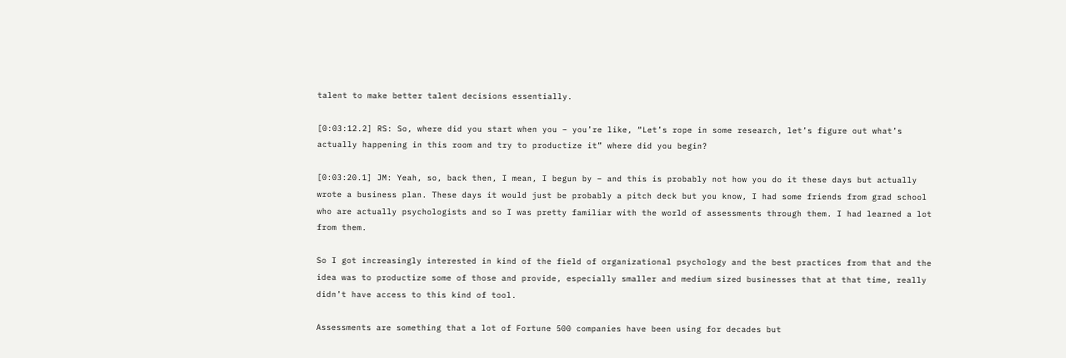talent to make better talent decisions essentially.

[0:03:12.2] RS: So, where did you start when you – you’re like, “Let’s rope in some research, let’s figure out what’s actually happening in this room and try to productize it” where did you begin?

[0:03:20.1] JM: Yeah, so, back then, I mean, I begun by – and this is probably not how you do it these days but actually wrote a business plan. These days it would just be probably a pitch deck but you know, I had some friends from grad school who are actually psychologists and so I was pretty familiar with the world of assessments through them. I had learned a lot from them.

So I got increasingly interested in kind of the field of organizational psychology and the best practices from that and the idea was to productize some of those and provide, especially smaller and medium sized businesses that at that time, really didn’t have access to this kind of tool.

Assessments are something that a lot of Fortune 500 companies have been using for decades but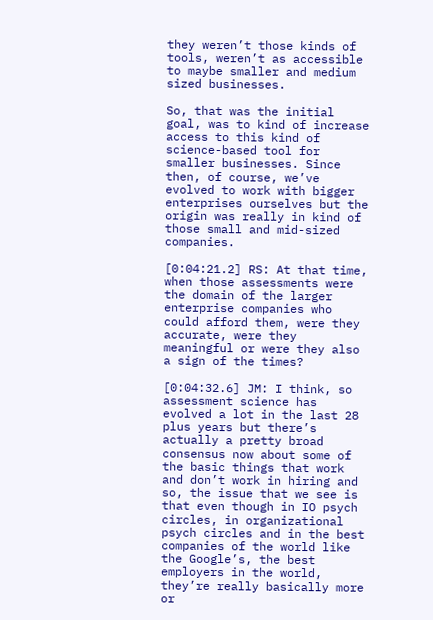they weren’t those kinds of tools, weren’t as accessible to maybe smaller and medium sized businesses.

So, that was the initial goal, was to kind of increase access to this kind of science-based tool for smaller businesses. Since then, of course, we’ve evolved to work with bigger enterprises ourselves but the origin was really in kind of those small and mid-sized companies.

[0:04:21.2] RS: At that time, when those assessments were the domain of the larger enterprise companies who could afford them, were they accurate, were they meaningful or were they also a sign of the times?

[0:04:32.6] JM: I think, so assessment science has evolved a lot in the last 28 plus years but there’s actually a pretty broad consensus now about some of the basic things that work and don’t work in hiring and so, the issue that we see is that even though in IO psych circles, in organizational psych circles and in the best companies of the world like the Google’s, the best employers in the world, they’re really basically more or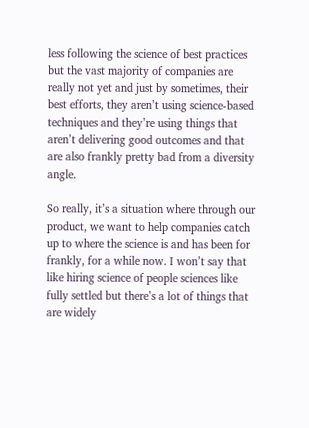less following the science of best practices but the vast majority of companies are really not yet and just by sometimes, their best efforts, they aren’t using science-based techniques and they’re using things that aren’t delivering good outcomes and that are also frankly pretty bad from a diversity angle.

So really, it’s a situation where through our product, we want to help companies catch up to where the science is and has been for frankly, for a while now. I won’t say that like hiring science of people sciences like fully settled but there’s a lot of things that are widely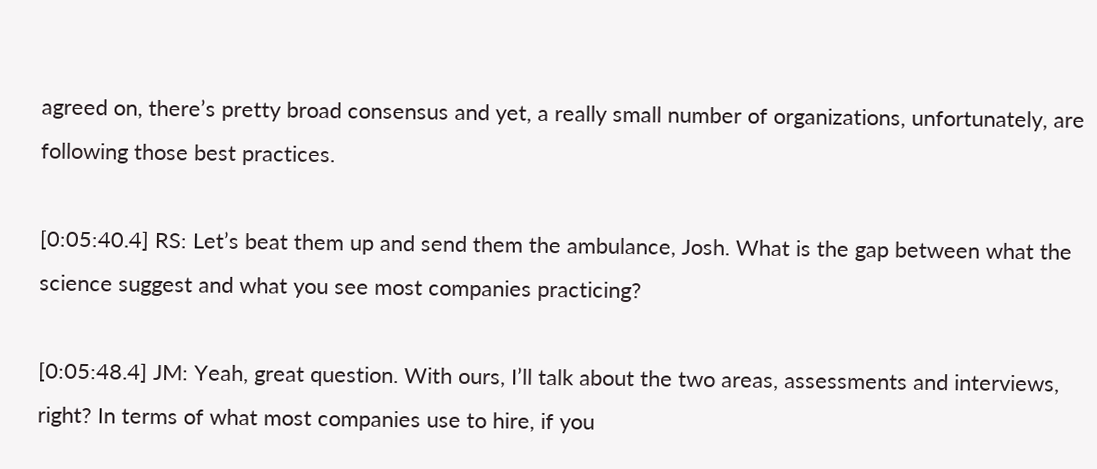agreed on, there’s pretty broad consensus and yet, a really small number of organizations, unfortunately, are following those best practices.

[0:05:40.4] RS: Let’s beat them up and send them the ambulance, Josh. What is the gap between what the science suggest and what you see most companies practicing?

[0:05:48.4] JM: Yeah, great question. With ours, I’ll talk about the two areas, assessments and interviews, right? In terms of what most companies use to hire, if you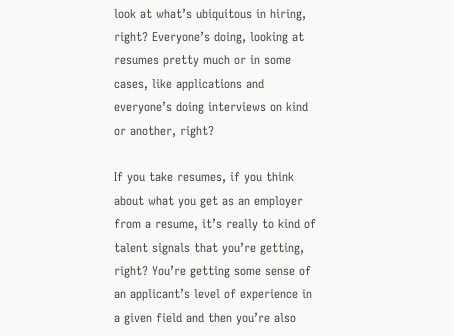look at what’s ubiquitous in hiring, right? Everyone’s doing, looking at resumes pretty much or in some cases, like applications and everyone’s doing interviews on kind or another, right?

If you take resumes, if you think about what you get as an employer from a resume, it’s really to kind of talent signals that you’re getting, right? You’re getting some sense of an applicant’s level of experience in a given field and then you’re also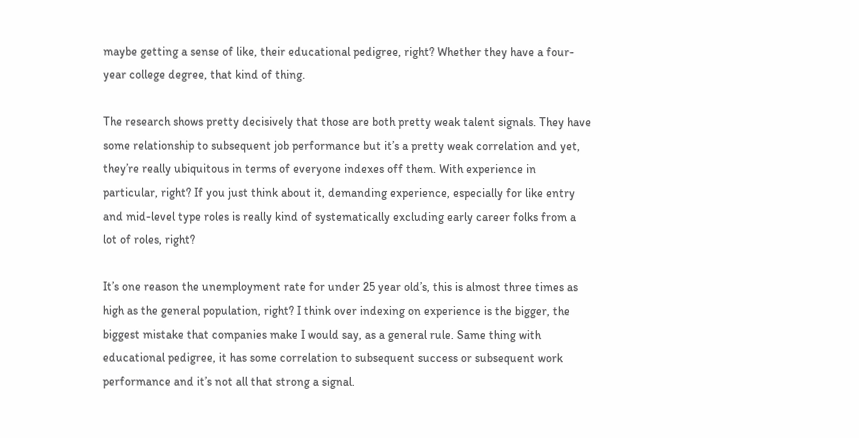maybe getting a sense of like, their educational pedigree, right? Whether they have a four-year college degree, that kind of thing.

The research shows pretty decisively that those are both pretty weak talent signals. They have some relationship to subsequent job performance but it’s a pretty weak correlation and yet, they’re really ubiquitous in terms of everyone indexes off them. With experience in particular, right? If you just think about it, demanding experience, especially for like entry and mid-level type roles is really kind of systematically excluding early career folks from a lot of roles, right?

It’s one reason the unemployment rate for under 25 year old’s, this is almost three times as high as the general population, right? I think over indexing on experience is the bigger, the biggest mistake that companies make I would say, as a general rule. Same thing with educational pedigree, it has some correlation to subsequent success or subsequent work performance and it’s not all that strong a signal.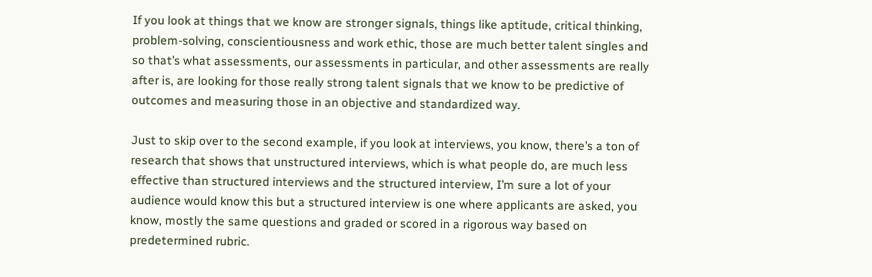If you look at things that we know are stronger signals, things like aptitude, critical thinking, problem-solving, conscientiousness and work ethic, those are much better talent singles and so that’s what assessments, our assessments in particular, and other assessments are really after is, are looking for those really strong talent signals that we know to be predictive of outcomes and measuring those in an objective and standardized way.

Just to skip over to the second example, if you look at interviews, you know, there’s a ton of research that shows that unstructured interviews, which is what people do, are much less effective than structured interviews and the structured interview, I’m sure a lot of your audience would know this but a structured interview is one where applicants are asked, you know, mostly the same questions and graded or scored in a rigorous way based on predetermined rubric.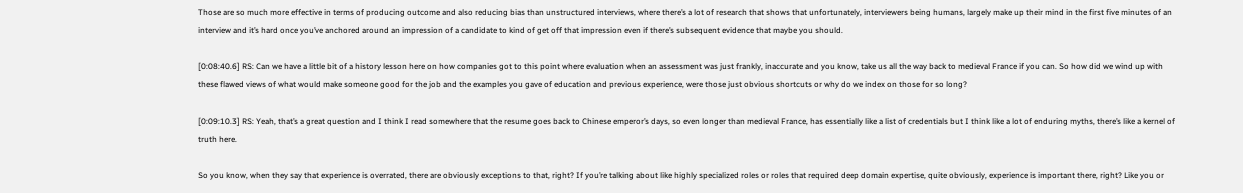Those are so much more effective in terms of producing outcome and also reducing bias than unstructured interviews, where there’s a lot of research that shows that unfortunately, interviewers being humans, largely make up their mind in the first five minutes of an interview and it’s hard once you’ve anchored around an impression of a candidate to kind of get off that impression even if there’s subsequent evidence that maybe you should.

[0:08:40.6] RS: Can we have a little bit of a history lesson here on how companies got to this point where evaluation when an assessment was just frankly, inaccurate and you know, take us all the way back to medieval France if you can. So how did we wind up with these flawed views of what would make someone good for the job and the examples you gave of education and previous experience, were those just obvious shortcuts or why do we index on those for so long?

[0:09:10.3] RS: Yeah, that’s a great question and I think I read somewhere that the resume goes back to Chinese emperor’s days, so even longer than medieval France, has essentially like a list of credentials but I think like a lot of enduring myths, there’s like a kernel of truth here.

So you know, when they say that experience is overrated, there are obviously exceptions to that, right? If you’re talking about like highly specialized roles or roles that required deep domain expertise, quite obviously, experience is important there, right? Like you or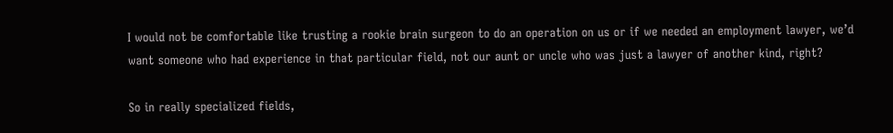I would not be comfortable like trusting a rookie brain surgeon to do an operation on us or if we needed an employment lawyer, we’d want someone who had experience in that particular field, not our aunt or uncle who was just a lawyer of another kind, right?

So in really specialized fields,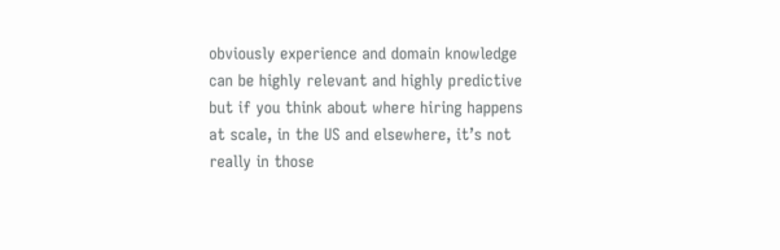obviously experience and domain knowledge can be highly relevant and highly predictive but if you think about where hiring happens at scale, in the US and elsewhere, it’s not really in those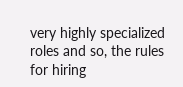very highly specialized roles and so, the rules for hiring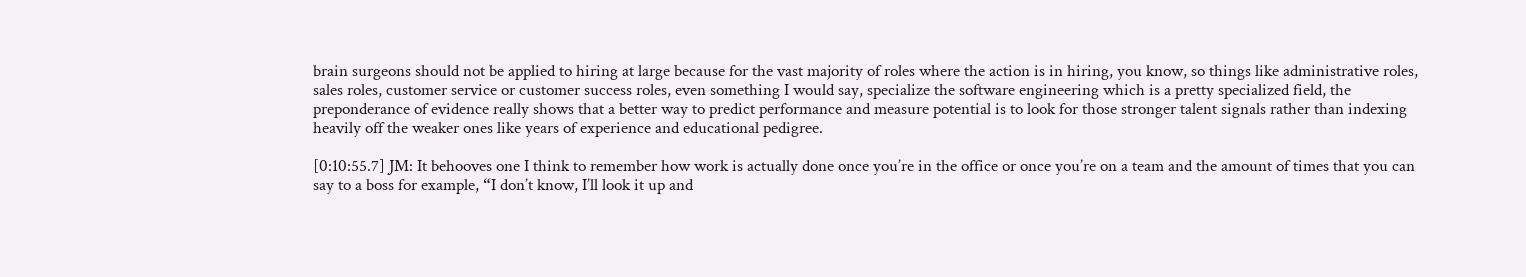brain surgeons should not be applied to hiring at large because for the vast majority of roles where the action is in hiring, you know, so things like administrative roles, sales roles, customer service or customer success roles, even something I would say, specialize the software engineering which is a pretty specialized field, the preponderance of evidence really shows that a better way to predict performance and measure potential is to look for those stronger talent signals rather than indexing heavily off the weaker ones like years of experience and educational pedigree.

[0:10:55.7] JM: It behooves one I think to remember how work is actually done once you’re in the office or once you’re on a team and the amount of times that you can say to a boss for example, “I don’t know, I’ll look it up and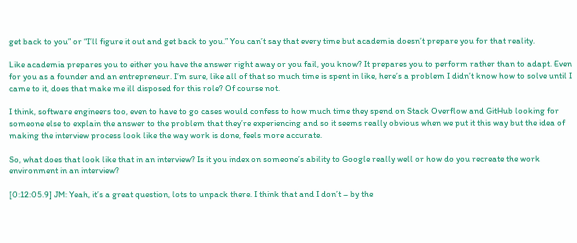get back to you” or “I’ll figure it out and get back to you.” You can’t say that every time but academia doesn’t prepare you for that reality.

Like academia prepares you to either you have the answer right away or you fail, you know? It prepares you to perform rather than to adapt. Even for you as a founder and an entrepreneur. I’m sure, like all of that so much time is spent in like, here’s a problem I didn’t know how to solve until I came to it, does that make me ill disposed for this role? Of course not.

I think, software engineers too, even to have to go cases would confess to how much time they spend on Stack Overflow and GitHub looking for someone else to explain the answer to the problem that they’re experiencing and so it seems really obvious when we put it this way but the idea of making the interview process look like the way work is done, feels more accurate.

So, what does that look like that in an interview? Is it you index on someone’s ability to Google really well or how do you recreate the work environment in an interview?

[0:12:05.9] JM: Yeah, it’s a great question, lots to unpack there. I think that and I don’t – by the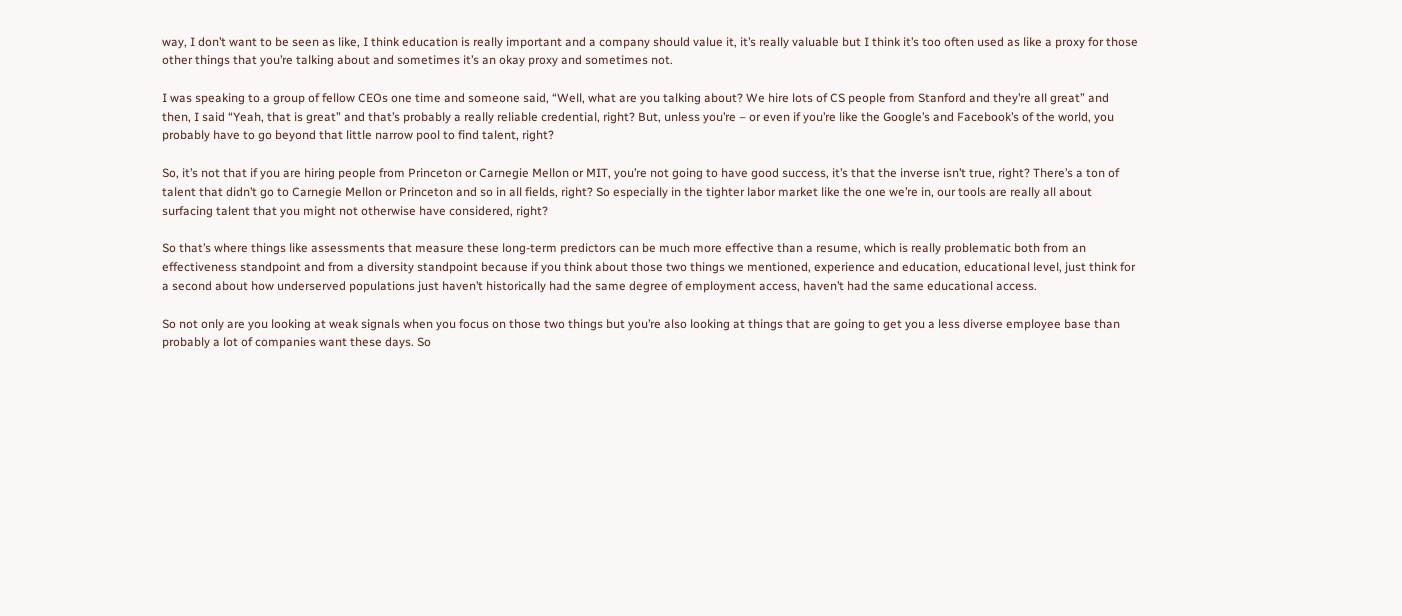way, I don’t want to be seen as like, I think education is really important and a company should value it, it’s really valuable but I think it’s too often used as like a proxy for those other things that you’re talking about and sometimes it’s an okay proxy and sometimes not.

I was speaking to a group of fellow CEOs one time and someone said, “Well, what are you talking about? We hire lots of CS people from Stanford and they’re all great” and then, I said “Yeah, that is great” and that’s probably a really reliable credential, right? But, unless you’re – or even if you’re like the Google’s and Facebook’s of the world, you probably have to go beyond that little narrow pool to find talent, right?

So, it’s not that if you are hiring people from Princeton or Carnegie Mellon or MIT, you’re not going to have good success, it’s that the inverse isn’t true, right? There’s a ton of talent that didn’t go to Carnegie Mellon or Princeton and so in all fields, right? So especially in the tighter labor market like the one we’re in, our tools are really all about surfacing talent that you might not otherwise have considered, right?

So that’s where things like assessments that measure these long-term predictors can be much more effective than a resume, which is really problematic both from an effectiveness standpoint and from a diversity standpoint because if you think about those two things we mentioned, experience and education, educational level, just think for a second about how underserved populations just haven’t historically had the same degree of employment access, haven’t had the same educational access.

So not only are you looking at weak signals when you focus on those two things but you’re also looking at things that are going to get you a less diverse employee base than probably a lot of companies want these days. So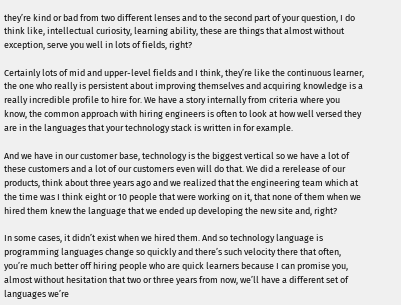they’re kind or bad from two different lenses and to the second part of your question, I do think like, intellectual curiosity, learning ability, these are things that almost without exception, serve you well in lots of fields, right?

Certainly lots of mid and upper-level fields and I think, they’re like the continuous learner, the one who really is persistent about improving themselves and acquiring knowledge is a really incredible profile to hire for. We have a story internally from criteria where you know, the common approach with hiring engineers is often to look at how well versed they are in the languages that your technology stack is written in for example.

And we have in our customer base, technology is the biggest vertical so we have a lot of these customers and a lot of our customers even will do that. We did a rerelease of our products, think about three years ago and we realized that the engineering team which at the time was I think eight or 10 people that were working on it, that none of them when we hired them knew the language that we ended up developing the new site and, right?

In some cases, it didn’t exist when we hired them. And so technology language is programming languages change so quickly and there’s such velocity there that often, you’re much better off hiring people who are quick learners because I can promise you, almost without hesitation that two or three years from now, we’ll have a different set of languages we’re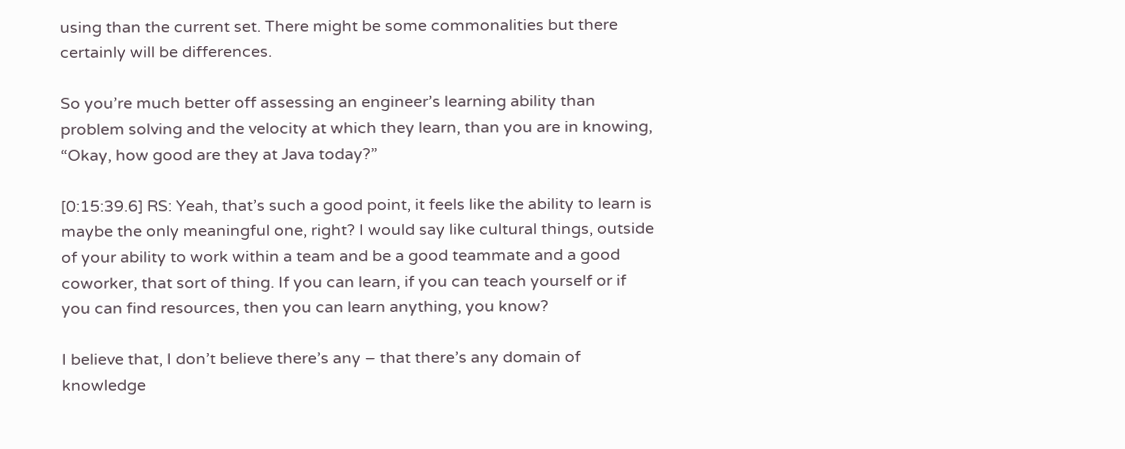using than the current set. There might be some commonalities but there certainly will be differences.

So you’re much better off assessing an engineer’s learning ability than problem solving and the velocity at which they learn, than you are in knowing, “Okay, how good are they at Java today?”

[0:15:39.6] RS: Yeah, that’s such a good point, it feels like the ability to learn is maybe the only meaningful one, right? I would say like cultural things, outside of your ability to work within a team and be a good teammate and a good coworker, that sort of thing. If you can learn, if you can teach yourself or if you can find resources, then you can learn anything, you know?

I believe that, I don’t believe there’s any – that there’s any domain of knowledge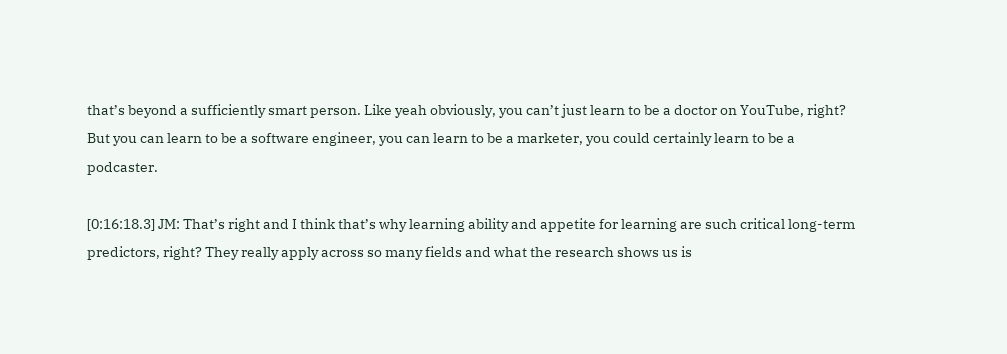that’s beyond a sufficiently smart person. Like yeah obviously, you can’t just learn to be a doctor on YouTube, right? But you can learn to be a software engineer, you can learn to be a marketer, you could certainly learn to be a podcaster.

[0:16:18.3] JM: That’s right and I think that’s why learning ability and appetite for learning are such critical long-term predictors, right? They really apply across so many fields and what the research shows us is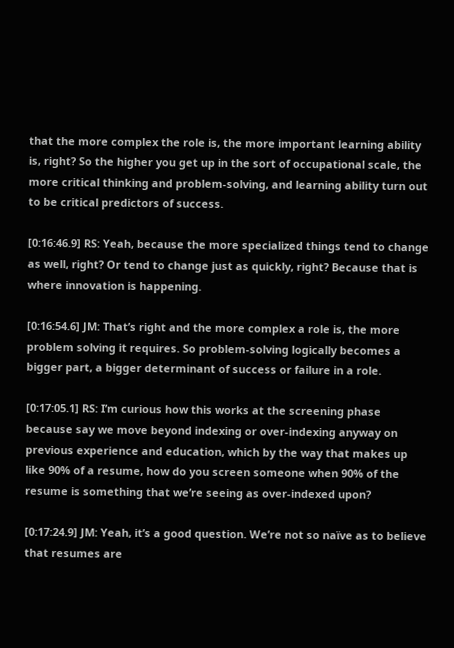that the more complex the role is, the more important learning ability is, right? So the higher you get up in the sort of occupational scale, the more critical thinking and problem-solving, and learning ability turn out to be critical predictors of success.

[0:16:46.9] RS: Yeah, because the more specialized things tend to change as well, right? Or tend to change just as quickly, right? Because that is where innovation is happening.

[0:16:54.6] JM: That’s right and the more complex a role is, the more problem solving it requires. So problem-solving logically becomes a bigger part, a bigger determinant of success or failure in a role.

[0:17:05.1] RS: I’m curious how this works at the screening phase because say we move beyond indexing or over-indexing anyway on previous experience and education, which by the way that makes up like 90% of a resume, how do you screen someone when 90% of the resume is something that we’re seeing as over-indexed upon?

[0:17:24.9] JM: Yeah, it’s a good question. We’re not so naïve as to believe that resumes are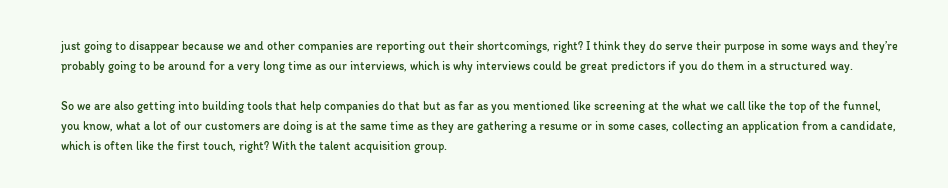just going to disappear because we and other companies are reporting out their shortcomings, right? I think they do serve their purpose in some ways and they’re probably going to be around for a very long time as our interviews, which is why interviews could be great predictors if you do them in a structured way.

So we are also getting into building tools that help companies do that but as far as you mentioned like screening at the what we call like the top of the funnel, you know, what a lot of our customers are doing is at the same time as they are gathering a resume or in some cases, collecting an application from a candidate, which is often like the first touch, right? With the talent acquisition group.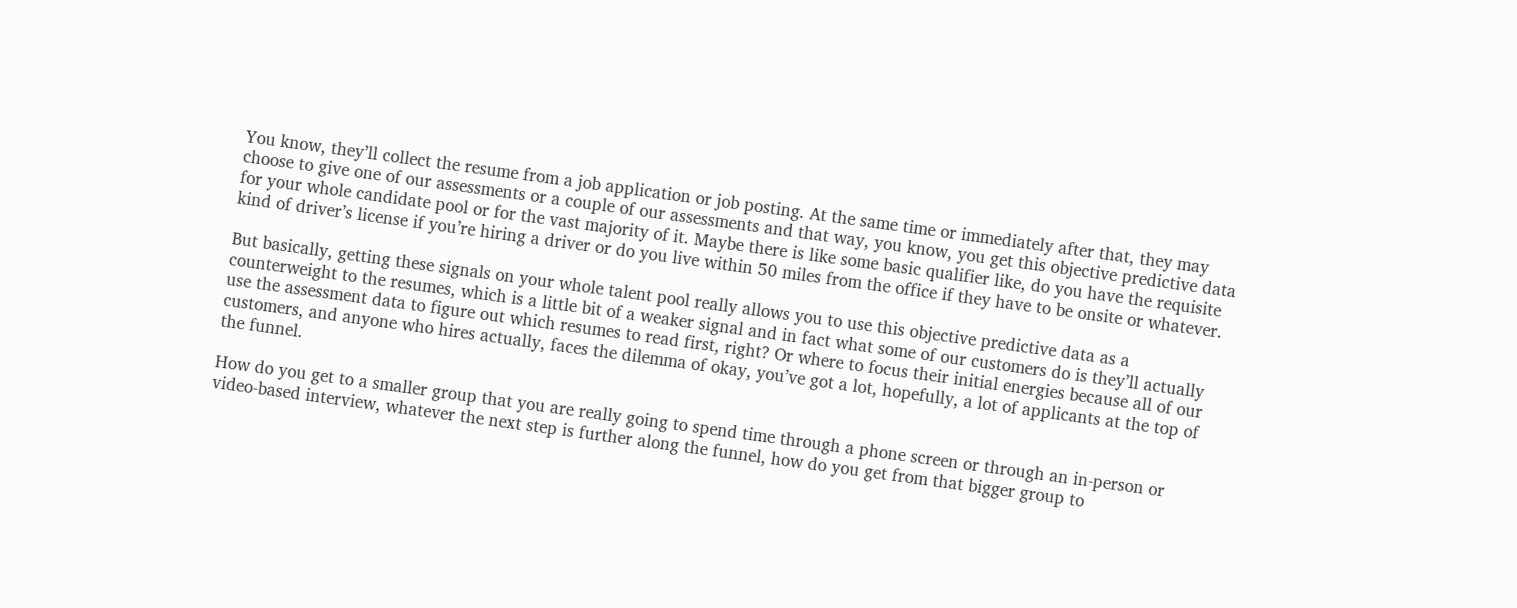You know, they’ll collect the resume from a job application or job posting. At the same time or immediately after that, they may choose to give one of our assessments or a couple of our assessments and that way, you know, you get this objective predictive data for your whole candidate pool or for the vast majority of it. Maybe there is like some basic qualifier like, do you have the requisite kind of driver’s license if you’re hiring a driver or do you live within 50 miles from the office if they have to be onsite or whatever.

But basically, getting these signals on your whole talent pool really allows you to use this objective predictive data as a counterweight to the resumes, which is a little bit of a weaker signal and in fact what some of our customers do is they’ll actually use the assessment data to figure out which resumes to read first, right? Or where to focus their initial energies because all of our customers, and anyone who hires actually, faces the dilemma of okay, you’ve got a lot, hopefully, a lot of applicants at the top of the funnel.

How do you get to a smaller group that you are really going to spend time through a phone screen or through an in-person or video-based interview, whatever the next step is further along the funnel, how do you get from that bigger group to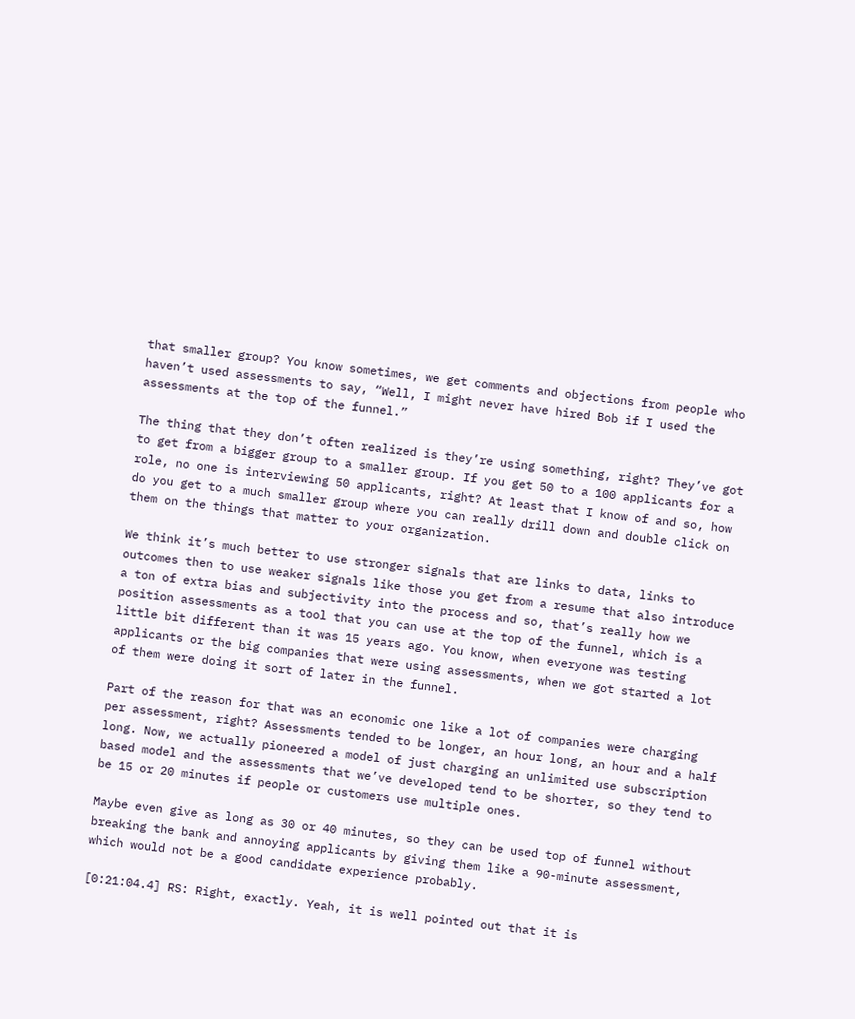that smaller group? You know sometimes, we get comments and objections from people who haven’t used assessments to say, “Well, I might never have hired Bob if I used the assessments at the top of the funnel.”

The thing that they don’t often realized is they’re using something, right? They’ve got to get from a bigger group to a smaller group. If you get 50 to a 100 applicants for a role, no one is interviewing 50 applicants, right? At least that I know of and so, how do you get to a much smaller group where you can really drill down and double click on them on the things that matter to your organization.

We think it’s much better to use stronger signals that are links to data, links to outcomes then to use weaker signals like those you get from a resume that also introduce a ton of extra bias and subjectivity into the process and so, that’s really how we position assessments as a tool that you can use at the top of the funnel, which is a little bit different than it was 15 years ago. You know, when everyone was testing applicants or the big companies that were using assessments, when we got started a lot of them were doing it sort of later in the funnel.

Part of the reason for that was an economic one like a lot of companies were charging per assessment, right? Assessments tended to be longer, an hour long, an hour and a half long. Now, we actually pioneered a model of just charging an unlimited use subscription based model and the assessments that we’ve developed tend to be shorter, so they tend to be 15 or 20 minutes if people or customers use multiple ones.

Maybe even give as long as 30 or 40 minutes, so they can be used top of funnel without breaking the bank and annoying applicants by giving them like a 90-minute assessment, which would not be a good candidate experience probably.

[0:21:04.4] RS: Right, exactly. Yeah, it is well pointed out that it is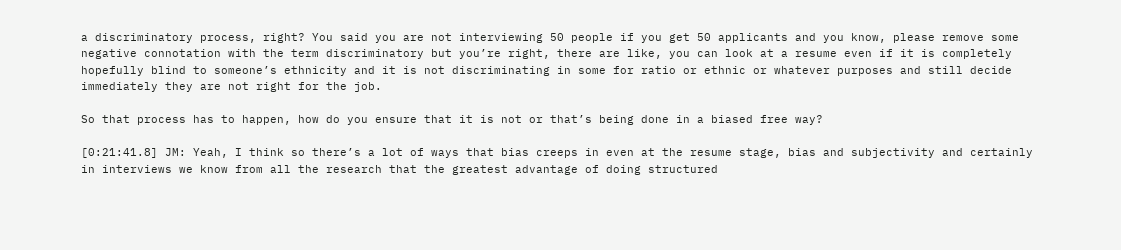a discriminatory process, right? You said you are not interviewing 50 people if you get 50 applicants and you know, please remove some negative connotation with the term discriminatory but you’re right, there are like, you can look at a resume even if it is completely hopefully blind to someone’s ethnicity and it is not discriminating in some for ratio or ethnic or whatever purposes and still decide immediately they are not right for the job.

So that process has to happen, how do you ensure that it is not or that’s being done in a biased free way?

[0:21:41.8] JM: Yeah, I think so there’s a lot of ways that bias creeps in even at the resume stage, bias and subjectivity and certainly in interviews we know from all the research that the greatest advantage of doing structured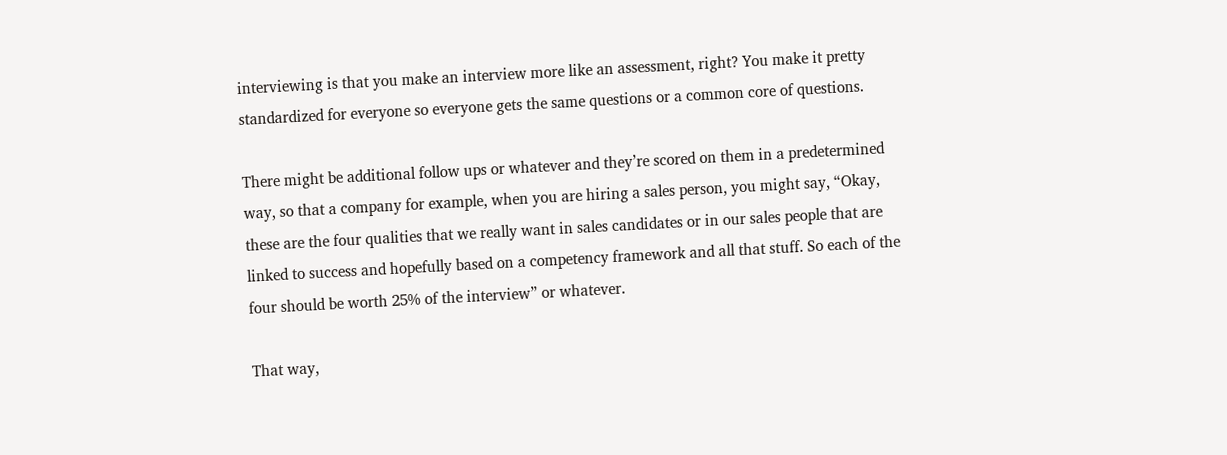interviewing is that you make an interview more like an assessment, right? You make it pretty standardized for everyone so everyone gets the same questions or a common core of questions.

There might be additional follow ups or whatever and they’re scored on them in a predetermined way, so that a company for example, when you are hiring a sales person, you might say, “Okay, these are the four qualities that we really want in sales candidates or in our sales people that are linked to success and hopefully based on a competency framework and all that stuff. So each of the four should be worth 25% of the interview” or whatever.

That way,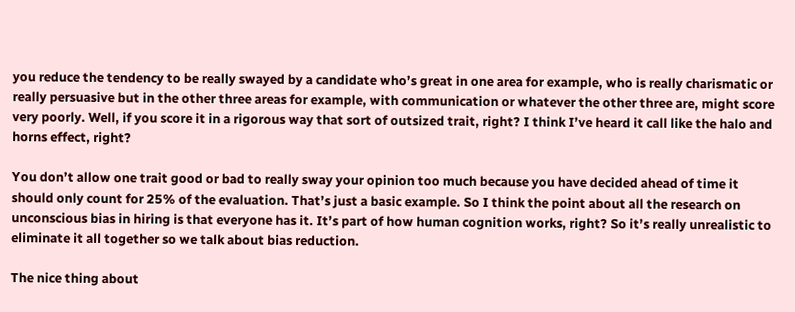you reduce the tendency to be really swayed by a candidate who’s great in one area for example, who is really charismatic or really persuasive but in the other three areas for example, with communication or whatever the other three are, might score very poorly. Well, if you score it in a rigorous way that sort of outsized trait, right? I think I’ve heard it call like the halo and horns effect, right?

You don’t allow one trait good or bad to really sway your opinion too much because you have decided ahead of time it should only count for 25% of the evaluation. That’s just a basic example. So I think the point about all the research on unconscious bias in hiring is that everyone has it. It’s part of how human cognition works, right? So it’s really unrealistic to eliminate it all together so we talk about bias reduction.

The nice thing about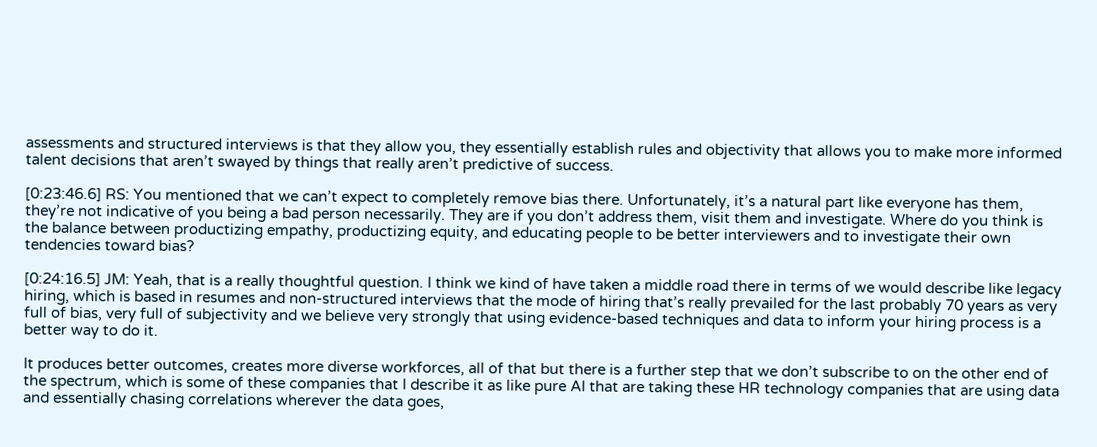assessments and structured interviews is that they allow you, they essentially establish rules and objectivity that allows you to make more informed talent decisions that aren’t swayed by things that really aren’t predictive of success.

[0:23:46.6] RS: You mentioned that we can’t expect to completely remove bias there. Unfortunately, it’s a natural part like everyone has them, they’re not indicative of you being a bad person necessarily. They are if you don’t address them, visit them and investigate. Where do you think is the balance between productizing empathy, productizing equity, and educating people to be better interviewers and to investigate their own tendencies toward bias?

[0:24:16.5] JM: Yeah, that is a really thoughtful question. I think we kind of have taken a middle road there in terms of we would describe like legacy hiring, which is based in resumes and non-structured interviews that the mode of hiring that’s really prevailed for the last probably 70 years as very full of bias, very full of subjectivity and we believe very strongly that using evidence-based techniques and data to inform your hiring process is a better way to do it.

It produces better outcomes, creates more diverse workforces, all of that but there is a further step that we don’t subscribe to on the other end of the spectrum, which is some of these companies that I describe it as like pure AI that are taking these HR technology companies that are using data and essentially chasing correlations wherever the data goes,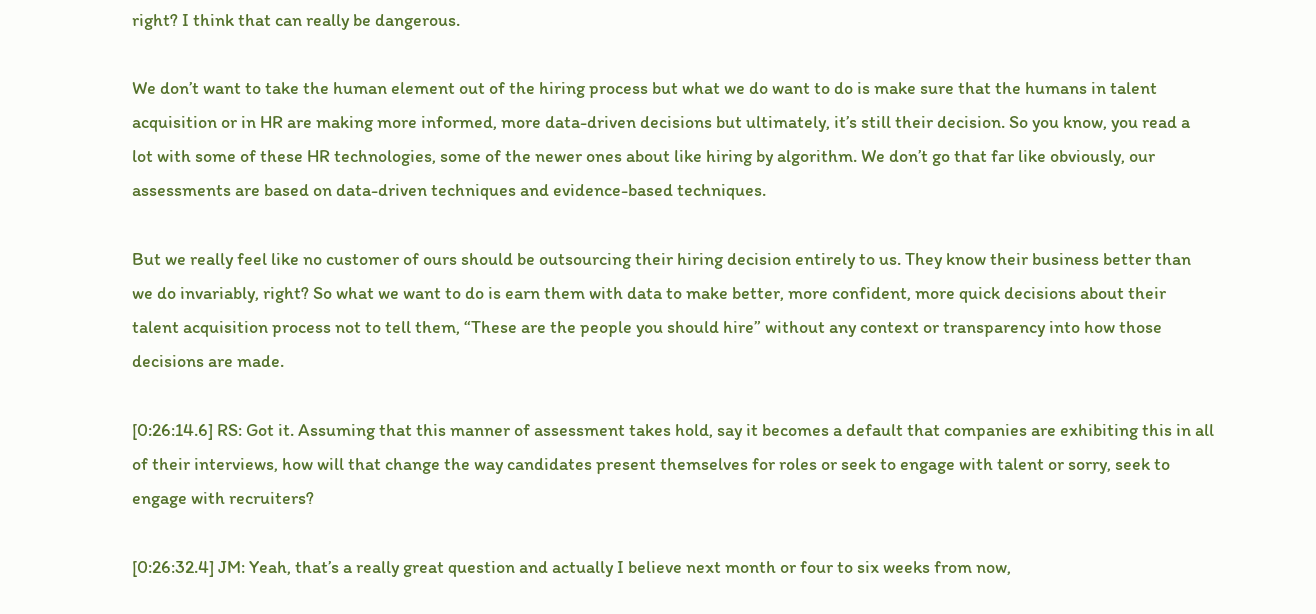right? I think that can really be dangerous.

We don’t want to take the human element out of the hiring process but what we do want to do is make sure that the humans in talent acquisition or in HR are making more informed, more data-driven decisions but ultimately, it’s still their decision. So you know, you read a lot with some of these HR technologies, some of the newer ones about like hiring by algorithm. We don’t go that far like obviously, our assessments are based on data-driven techniques and evidence-based techniques.

But we really feel like no customer of ours should be outsourcing their hiring decision entirely to us. They know their business better than we do invariably, right? So what we want to do is earn them with data to make better, more confident, more quick decisions about their talent acquisition process not to tell them, “These are the people you should hire” without any context or transparency into how those decisions are made.

[0:26:14.6] RS: Got it. Assuming that this manner of assessment takes hold, say it becomes a default that companies are exhibiting this in all of their interviews, how will that change the way candidates present themselves for roles or seek to engage with talent or sorry, seek to engage with recruiters?

[0:26:32.4] JM: Yeah, that’s a really great question and actually I believe next month or four to six weeks from now,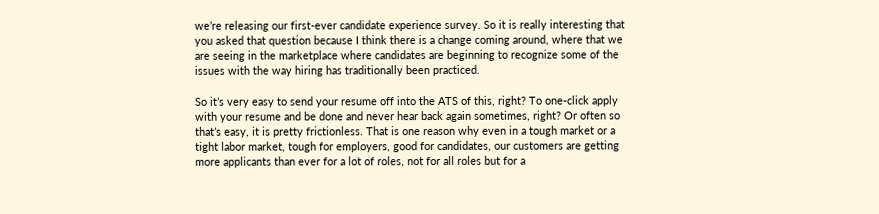we’re releasing our first-ever candidate experience survey. So it is really interesting that you asked that question because I think there is a change coming around, where that we are seeing in the marketplace where candidates are beginning to recognize some of the issues with the way hiring has traditionally been practiced.

So it’s very easy to send your resume off into the ATS of this, right? To one-click apply with your resume and be done and never hear back again sometimes, right? Or often so that’s easy, it is pretty frictionless. That is one reason why even in a tough market or a tight labor market, tough for employers, good for candidates, our customers are getting more applicants than ever for a lot of roles, not for all roles but for a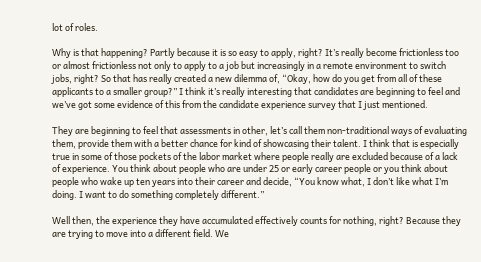lot of roles.

Why is that happening? Partly because it is so easy to apply, right? It’s really become frictionless too or almost frictionless not only to apply to a job but increasingly in a remote environment to switch jobs, right? So that has really created a new dilemma of, “Okay, how do you get from all of these applicants to a smaller group?” I think it’s really interesting that candidates are beginning to feel and we’ve got some evidence of this from the candidate experience survey that I just mentioned.

They are beginning to feel that assessments in other, let’s call them non-traditional ways of evaluating them, provide them with a better chance for kind of showcasing their talent. I think that is especially true in some of those pockets of the labor market where people really are excluded because of a lack of experience. You think about people who are under 25 or early career people or you think about people who wake up ten years into their career and decide, “You know what, I don’t like what I’m doing. I want to do something completely different.”

Well then, the experience they have accumulated effectively counts for nothing, right? Because they are trying to move into a different field. We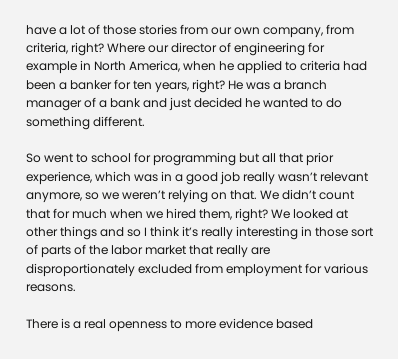have a lot of those stories from our own company, from criteria, right? Where our director of engineering for example in North America, when he applied to criteria had been a banker for ten years, right? He was a branch manager of a bank and just decided he wanted to do something different.

So went to school for programming but all that prior experience, which was in a good job really wasn’t relevant anymore, so we weren’t relying on that. We didn’t count that for much when we hired them, right? We looked at other things and so I think it’s really interesting in those sort of parts of the labor market that really are disproportionately excluded from employment for various reasons.

There is a real openness to more evidence based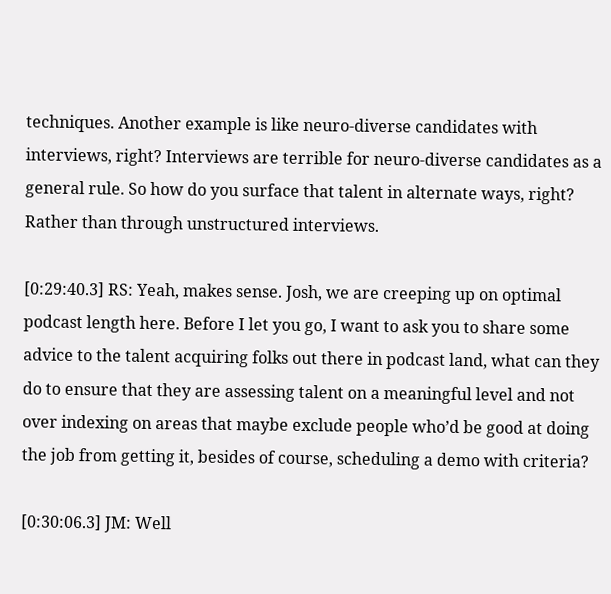techniques. Another example is like neuro-diverse candidates with interviews, right? Interviews are terrible for neuro-diverse candidates as a general rule. So how do you surface that talent in alternate ways, right? Rather than through unstructured interviews.

[0:29:40.3] RS: Yeah, makes sense. Josh, we are creeping up on optimal podcast length here. Before I let you go, I want to ask you to share some advice to the talent acquiring folks out there in podcast land, what can they do to ensure that they are assessing talent on a meaningful level and not over indexing on areas that maybe exclude people who’d be good at doing the job from getting it, besides of course, scheduling a demo with criteria?

[0:30:06.3] JM: Well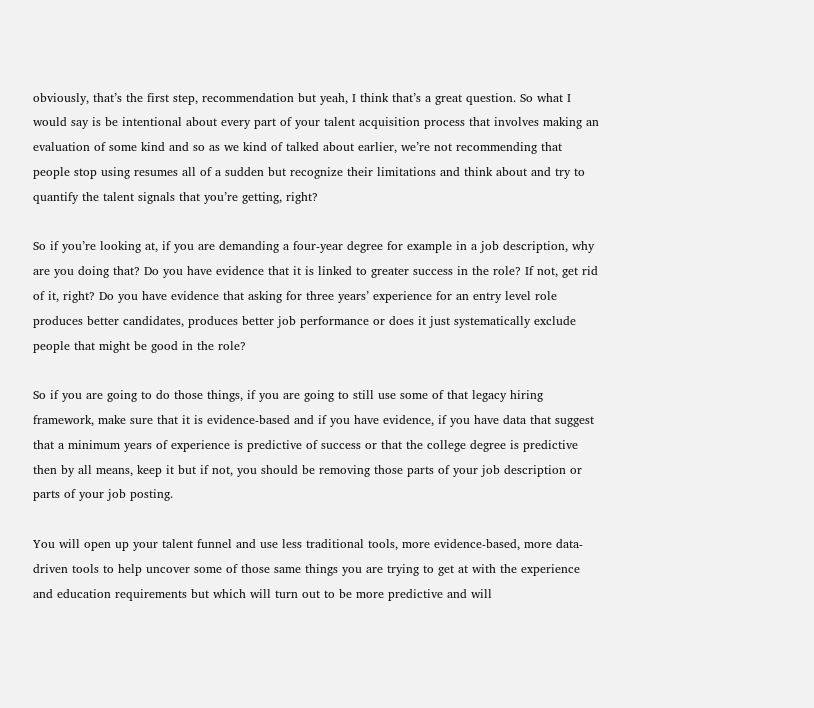obviously, that’s the first step, recommendation but yeah, I think that’s a great question. So what I would say is be intentional about every part of your talent acquisition process that involves making an evaluation of some kind and so as we kind of talked about earlier, we’re not recommending that people stop using resumes all of a sudden but recognize their limitations and think about and try to quantify the talent signals that you’re getting, right?

So if you’re looking at, if you are demanding a four-year degree for example in a job description, why are you doing that? Do you have evidence that it is linked to greater success in the role? If not, get rid of it, right? Do you have evidence that asking for three years’ experience for an entry level role produces better candidates, produces better job performance or does it just systematically exclude people that might be good in the role?

So if you are going to do those things, if you are going to still use some of that legacy hiring framework, make sure that it is evidence-based and if you have evidence, if you have data that suggest that a minimum years of experience is predictive of success or that the college degree is predictive then by all means, keep it but if not, you should be removing those parts of your job description or parts of your job posting.

You will open up your talent funnel and use less traditional tools, more evidence-based, more data-driven tools to help uncover some of those same things you are trying to get at with the experience and education requirements but which will turn out to be more predictive and will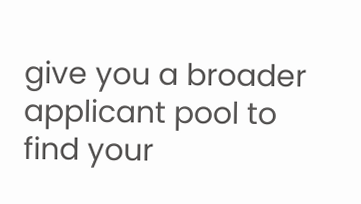give you a broader applicant pool to find your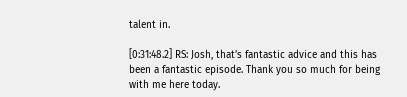talent in.

[0:31:48.2] RS: Josh, that’s fantastic advice and this has been a fantastic episode. Thank you so much for being with me here today.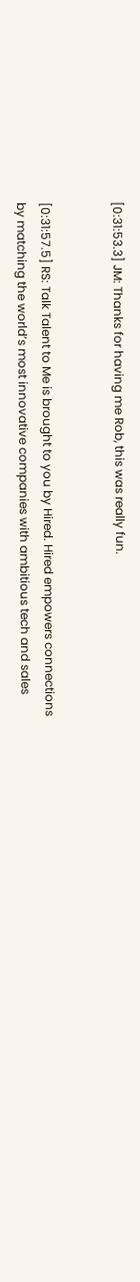[0:31:53.3] JM: Thanks for having me Rob, this was really fun.


[0:31:57.5] RS: Talk Talent to Me is brought to you by Hired. Hired empowers connections by matching the world’s most innovative companies with ambitious tech and sales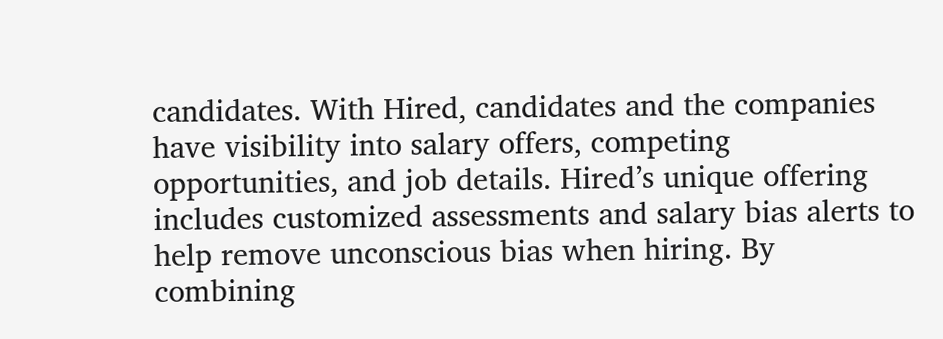candidates. With Hired, candidates and the companies have visibility into salary offers, competing opportunities, and job details. Hired’s unique offering includes customized assessments and salary bias alerts to help remove unconscious bias when hiring. By combining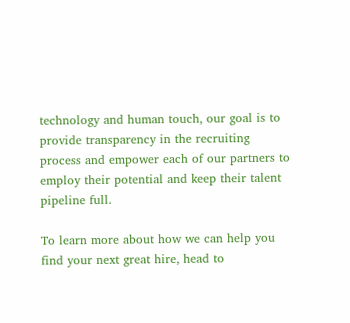technology and human touch, our goal is to provide transparency in the recruiting process and empower each of our partners to employ their potential and keep their talent pipeline full.

To learn more about how we can help you find your next great hire, head to